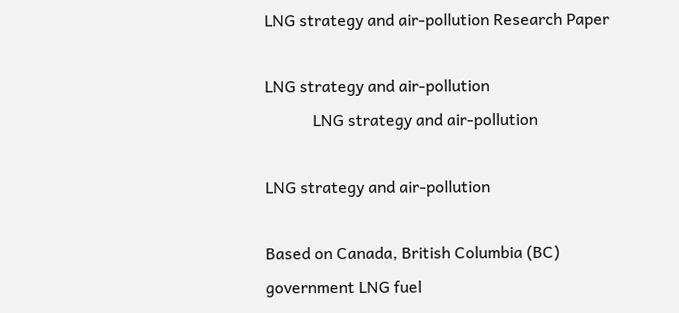LNG strategy and air-pollution Research Paper

LNG strategy and air-pollution
            LNG strategy and air-pollution

LNG strategy and air-pollution

Based on Canada, British Columbia (BC) government LNG fuel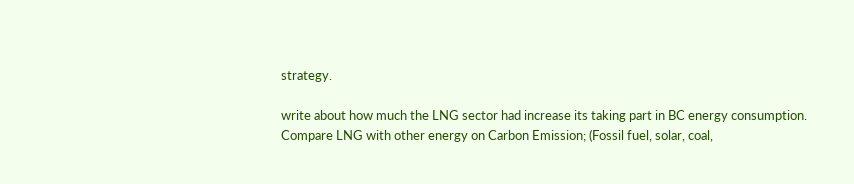strategy.

write about how much the LNG sector had increase its taking part in BC energy consumption.
Compare LNG with other energy on Carbon Emission; (Fossil fuel, solar, coal,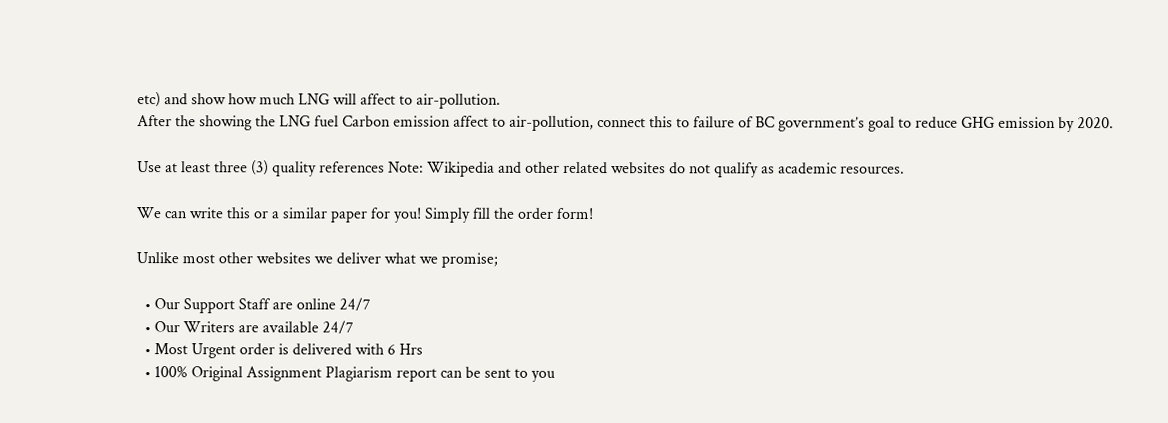etc) and show how much LNG will affect to air-pollution.
After the showing the LNG fuel Carbon emission affect to air-pollution, connect this to failure of BC government’s goal to reduce GHG emission by 2020.

Use at least three (3) quality references Note: Wikipedia and other related websites do not qualify as academic resources.

We can write this or a similar paper for you! Simply fill the order form!

Unlike most other websites we deliver what we promise;

  • Our Support Staff are online 24/7
  • Our Writers are available 24/7
  • Most Urgent order is delivered with 6 Hrs
  • 100% Original Assignment Plagiarism report can be sent to you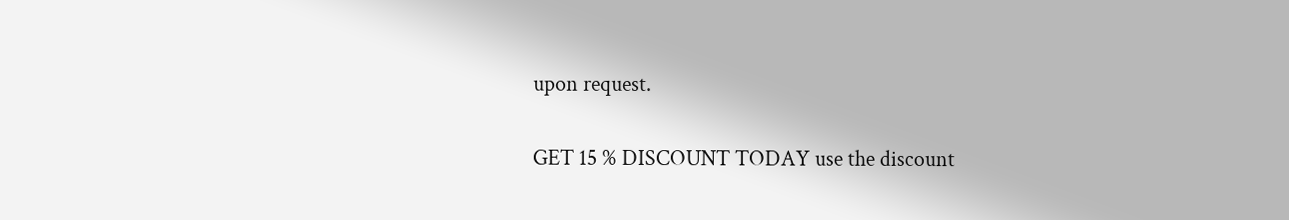upon request.

GET 15 % DISCOUNT TODAY use the discount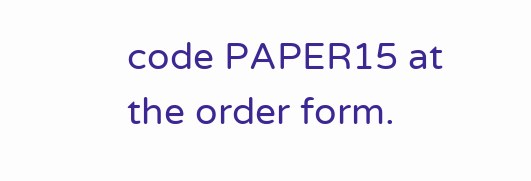code PAPER15 at the order form.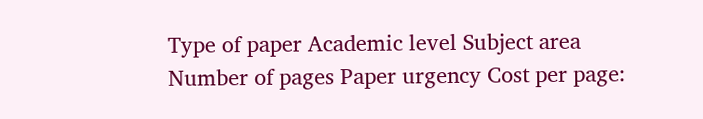Type of paper Academic level Subject area
Number of pages Paper urgency Cost per page: